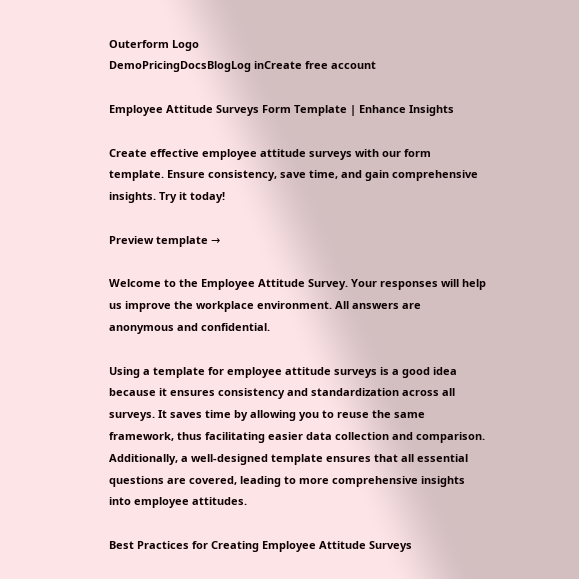Outerform Logo
DemoPricingDocsBlogLog inCreate free account

Employee Attitude Surveys Form Template | Enhance Insights

Create effective employee attitude surveys with our form template. Ensure consistency, save time, and gain comprehensive insights. Try it today!

Preview template →

Welcome to the Employee Attitude Survey. Your responses will help us improve the workplace environment. All answers are anonymous and confidential.

Using a template for employee attitude surveys is a good idea because it ensures consistency and standardization across all surveys. It saves time by allowing you to reuse the same framework, thus facilitating easier data collection and comparison. Additionally, a well-designed template ensures that all essential questions are covered, leading to more comprehensive insights into employee attitudes.

Best Practices for Creating Employee Attitude Surveys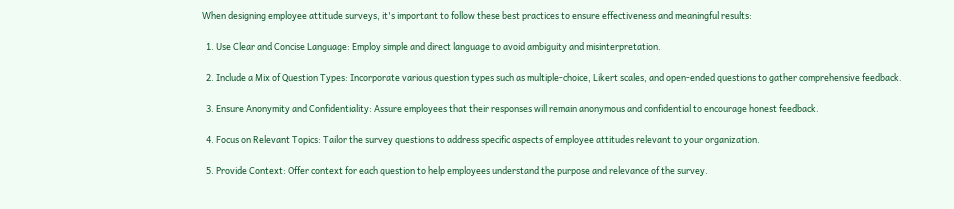When designing employee attitude surveys, it's important to follow these best practices to ensure effectiveness and meaningful results:

  1. Use Clear and Concise Language: Employ simple and direct language to avoid ambiguity and misinterpretation.

  2. Include a Mix of Question Types: Incorporate various question types such as multiple-choice, Likert scales, and open-ended questions to gather comprehensive feedback.

  3. Ensure Anonymity and Confidentiality: Assure employees that their responses will remain anonymous and confidential to encourage honest feedback.

  4. Focus on Relevant Topics: Tailor the survey questions to address specific aspects of employee attitudes relevant to your organization.

  5. Provide Context: Offer context for each question to help employees understand the purpose and relevance of the survey.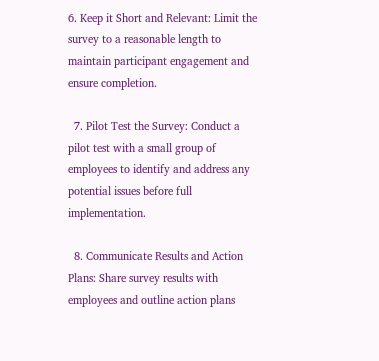6. Keep it Short and Relevant: Limit the survey to a reasonable length to maintain participant engagement and ensure completion.

  7. Pilot Test the Survey: Conduct a pilot test with a small group of employees to identify and address any potential issues before full implementation.

  8. Communicate Results and Action Plans: Share survey results with employees and outline action plans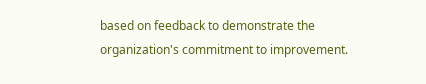based on feedback to demonstrate the organization's commitment to improvement.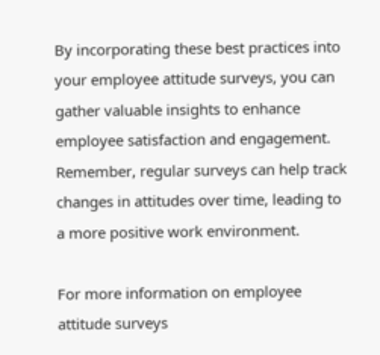By incorporating these best practices into your employee attitude surveys, you can gather valuable insights to enhance employee satisfaction and engagement. Remember, regular surveys can help track changes in attitudes over time, leading to a more positive work environment.

For more information on employee attitude surveys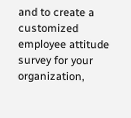and to create a customized employee attitude survey for your organization,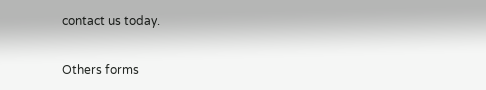contact us today.

Others forms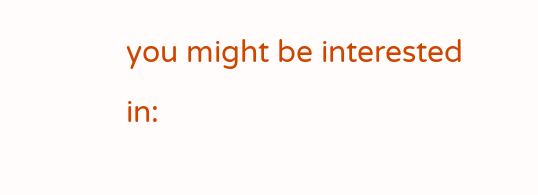you might be interested in: